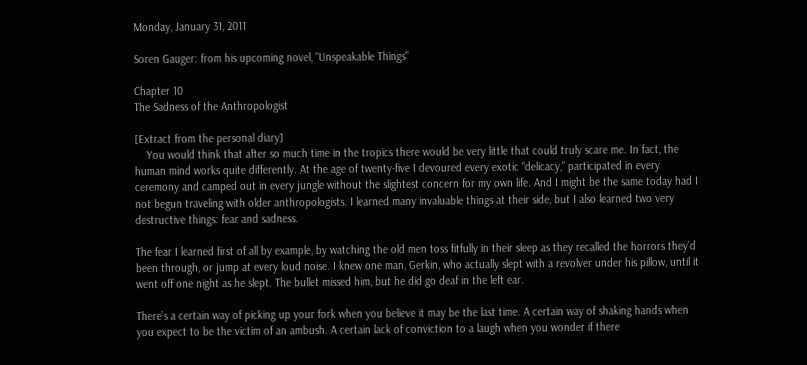Monday, January 31, 2011

Soren Gauger: from his upcoming novel, "Unspeakable Things"

Chapter 10
The Sadness of the Anthropologist

[Extract from the personal diary]
    You would think that after so much time in the tropics there would be very little that could truly scare me. In fact, the human mind works quite differently. At the age of twenty-five I devoured every exotic “delicacy,” participated in every ceremony and camped out in every jungle without the slightest concern for my own life. And I might be the same today had I not begun traveling with older anthropologists. I learned many invaluable things at their side, but I also learned two very destructive things: fear and sadness.

The fear I learned first of all by example, by watching the old men toss fitfully in their sleep as they recalled the horrors they’d been through, or jump at every loud noise. I knew one man, Gerkin, who actually slept with a revolver under his pillow, until it went off one night as he slept. The bullet missed him, but he did go deaf in the left ear.

There’s a certain way of picking up your fork when you believe it may be the last time. A certain way of shaking hands when you expect to be the victim of an ambush. A certain lack of conviction to a laugh when you wonder if there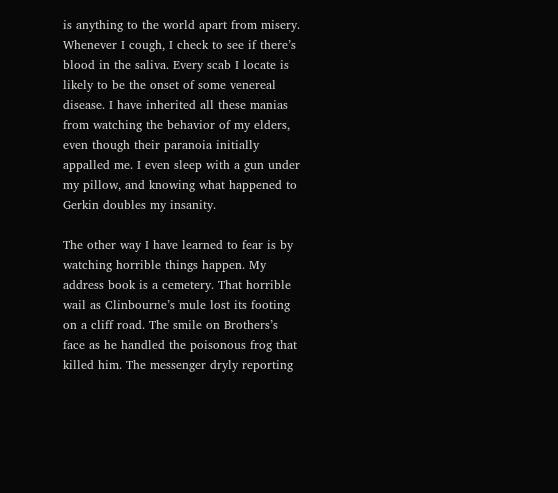is anything to the world apart from misery. Whenever I cough, I check to see if there’s blood in the saliva. Every scab I locate is likely to be the onset of some venereal disease. I have inherited all these manias from watching the behavior of my elders, even though their paranoia initially appalled me. I even sleep with a gun under my pillow, and knowing what happened to Gerkin doubles my insanity.

The other way I have learned to fear is by watching horrible things happen. My address book is a cemetery. That horrible wail as Clinbourne’s mule lost its footing on a cliff road. The smile on Brothers’s face as he handled the poisonous frog that killed him. The messenger dryly reporting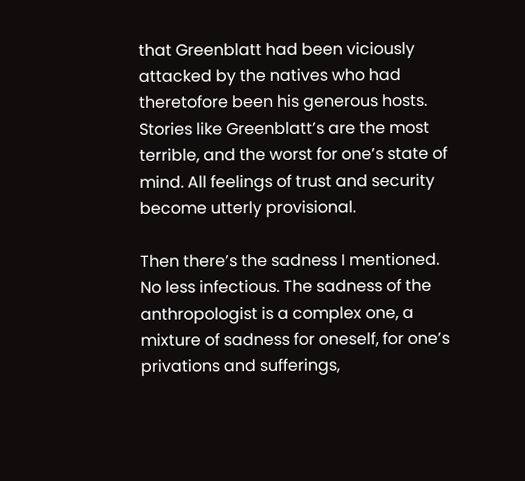that Greenblatt had been viciously attacked by the natives who had theretofore been his generous hosts. Stories like Greenblatt’s are the most terrible, and the worst for one’s state of mind. All feelings of trust and security become utterly provisional.

Then there’s the sadness I mentioned. No less infectious. The sadness of the anthropologist is a complex one, a mixture of sadness for oneself, for one’s privations and sufferings,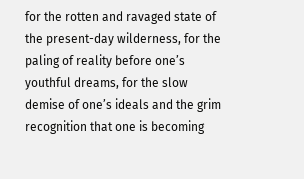for the rotten and ravaged state of the present-day wilderness, for the paling of reality before one’s youthful dreams, for the slow demise of one’s ideals and the grim recognition that one is becoming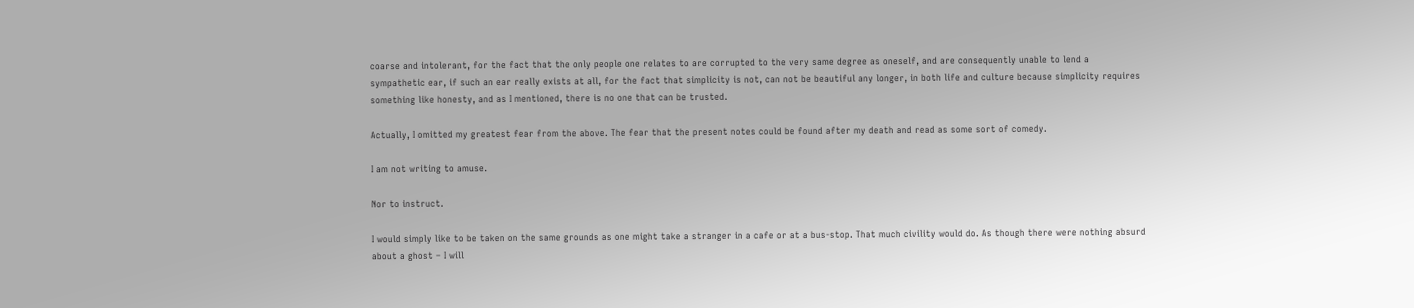coarse and intolerant, for the fact that the only people one relates to are corrupted to the very same degree as oneself, and are consequently unable to lend a sympathetic ear, if such an ear really exists at all, for the fact that simplicity is not, can not be beautiful any longer, in both life and culture because simplicity requires something like honesty, and as I mentioned, there is no one that can be trusted.

Actually, I omitted my greatest fear from the above. The fear that the present notes could be found after my death and read as some sort of comedy.

I am not writing to amuse.

Nor to instruct.

I would simply like to be taken on the same grounds as one might take a stranger in a cafe or at a bus-stop. That much civility would do. As though there were nothing absurd about a ghost – I will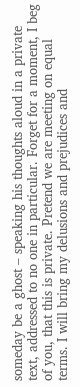someday be a ghost – speaking his thoughts aloud in a private text, addressed to no one in particular. Forget for a moment, I beg of you, that this is private. Pretend we are meeting on equal terms. I will bring my delusions and prejudices and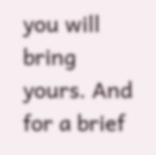you will bring yours. And for a brief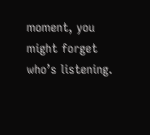moment, you might forget who’s listening.